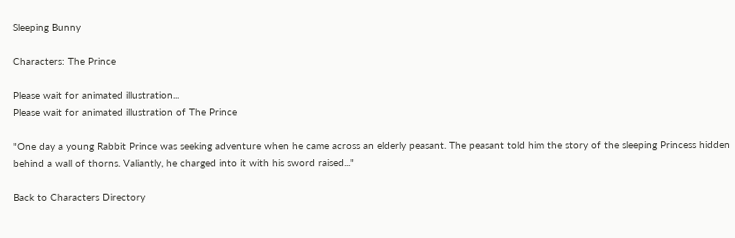Sleeping Bunny

Characters: The Prince

Please wait for animated illustration...
Please wait for animated illustration of The Prince

"One day a young Rabbit Prince was seeking adventure when he came across an elderly peasant. The peasant told him the story of the sleeping Princess hidden behind a wall of thorns. Valiantly, he charged into it with his sword raised..."

Back to Characters Directory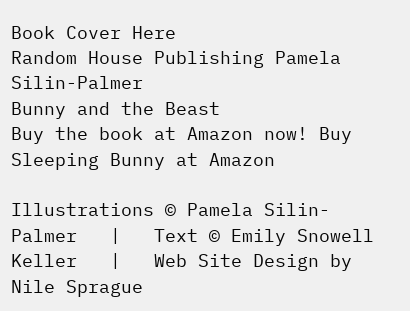Book Cover Here
Random House Publishing Pamela Silin-Palmer
Bunny and the Beast
Buy the book at Amazon now! Buy Sleeping Bunny at Amazon

Illustrations © Pamela Silin-Palmer   |   Text © Emily Snowell Keller   |   Web Site Design by Nile Sprague